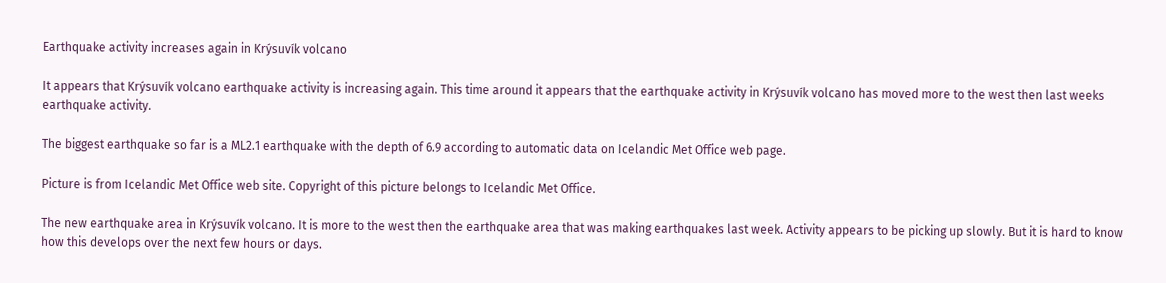Earthquake activity increases again in Krýsuvík volcano

It appears that Krýsuvík volcano earthquake activity is increasing again. This time around it appears that the earthquake activity in Krýsuvík volcano has moved more to the west then last weeks earthquake activity.

The biggest earthquake so far is a ML2.1 earthquake with the depth of 6.9 according to automatic data on Icelandic Met Office web page.

Picture is from Icelandic Met Office web site. Copyright of this picture belongs to Icelandic Met Office.

The new earthquake area in Krýsuvík volcano. It is more to the west then the earthquake area that was making earthquakes last week. Activity appears to be picking up slowly. But it is hard to know how this develops over the next few hours or days.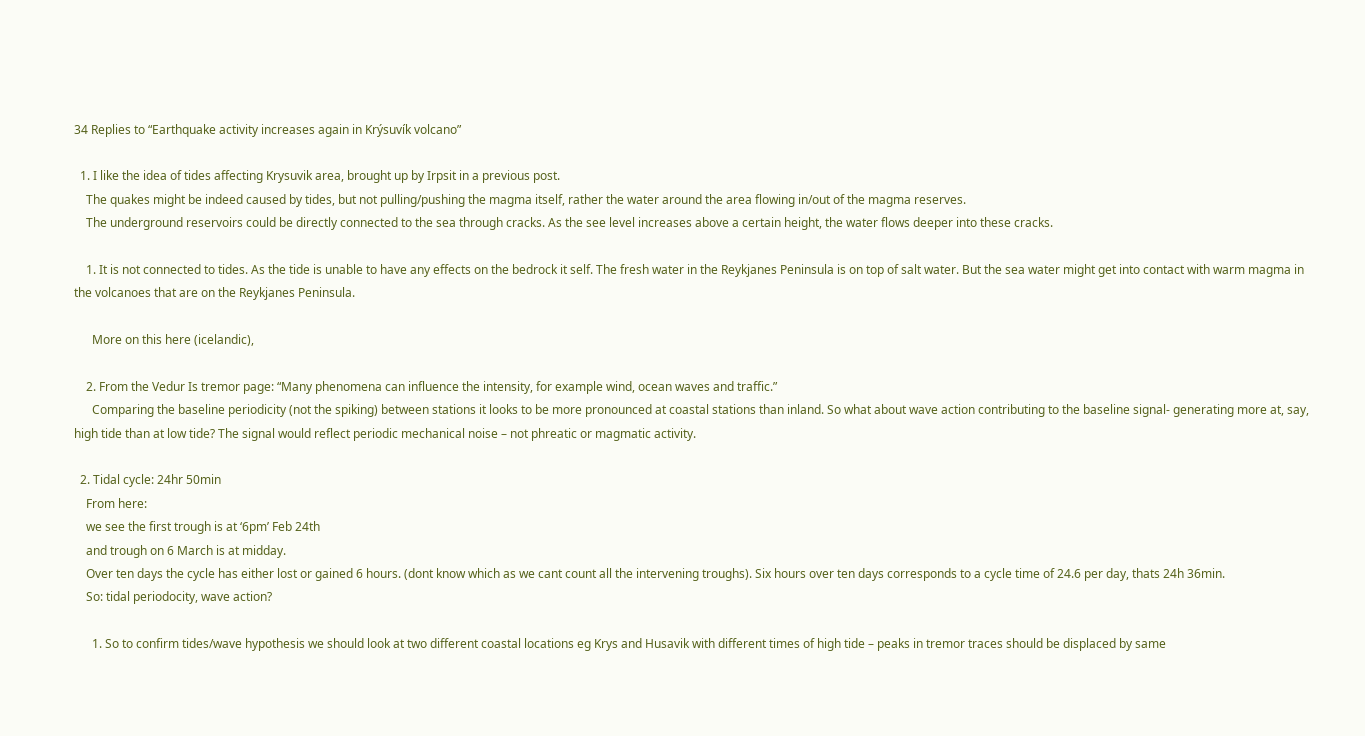34 Replies to “Earthquake activity increases again in Krýsuvík volcano”

  1. I like the idea of tides affecting Krysuvik area, brought up by Irpsit in a previous post.
    The quakes might be indeed caused by tides, but not pulling/pushing the magma itself, rather the water around the area flowing in/out of the magma reserves.
    The underground reservoirs could be directly connected to the sea through cracks. As the see level increases above a certain height, the water flows deeper into these cracks.

    1. It is not connected to tides. As the tide is unable to have any effects on the bedrock it self. The fresh water in the Reykjanes Peninsula is on top of salt water. But the sea water might get into contact with warm magma in the volcanoes that are on the Reykjanes Peninsula.

      More on this here (icelandic),

    2. From the Vedur Is tremor page: “Many phenomena can influence the intensity, for example wind, ocean waves and traffic.”
      Comparing the baseline periodicity (not the spiking) between stations it looks to be more pronounced at coastal stations than inland. So what about wave action contributing to the baseline signal- generating more at, say, high tide than at low tide? The signal would reflect periodic mechanical noise – not phreatic or magmatic activity.

  2. Tidal cycle: 24hr 50min
    From here:
    we see the first trough is at ‘6pm’ Feb 24th
    and trough on 6 March is at midday.
    Over ten days the cycle has either lost or gained 6 hours. (dont know which as we cant count all the intervening troughs). Six hours over ten days corresponds to a cycle time of 24.6 per day, thats 24h 36min.
    So: tidal periodocity, wave action?

      1. So to confirm tides/wave hypothesis we should look at two different coastal locations eg Krys and Husavik with different times of high tide – peaks in tremor traces should be displaced by same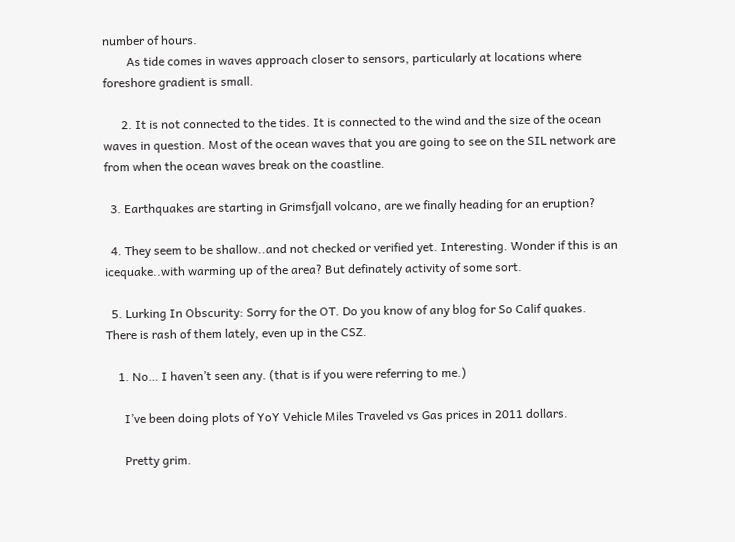number of hours.
        As tide comes in waves approach closer to sensors, particularly at locations where foreshore gradient is small.

      2. It is not connected to the tides. It is connected to the wind and the size of the ocean waves in question. Most of the ocean waves that you are going to see on the SIL network are from when the ocean waves break on the coastline.

  3. Earthquakes are starting in Grimsfjall volcano, are we finally heading for an eruption?

  4. They seem to be shallow..and not checked or verified yet. Interesting. Wonder if this is an icequake..with warming up of the area? But definately activity of some sort.

  5. Lurking In Obscurity: Sorry for the OT. Do you know of any blog for So Calif quakes. There is rash of them lately, even up in the CSZ.

    1. No… I haven’t seen any. (that is if you were referring to me.)

      I’ve been doing plots of YoY Vehicle Miles Traveled vs Gas prices in 2011 dollars.

      Pretty grim.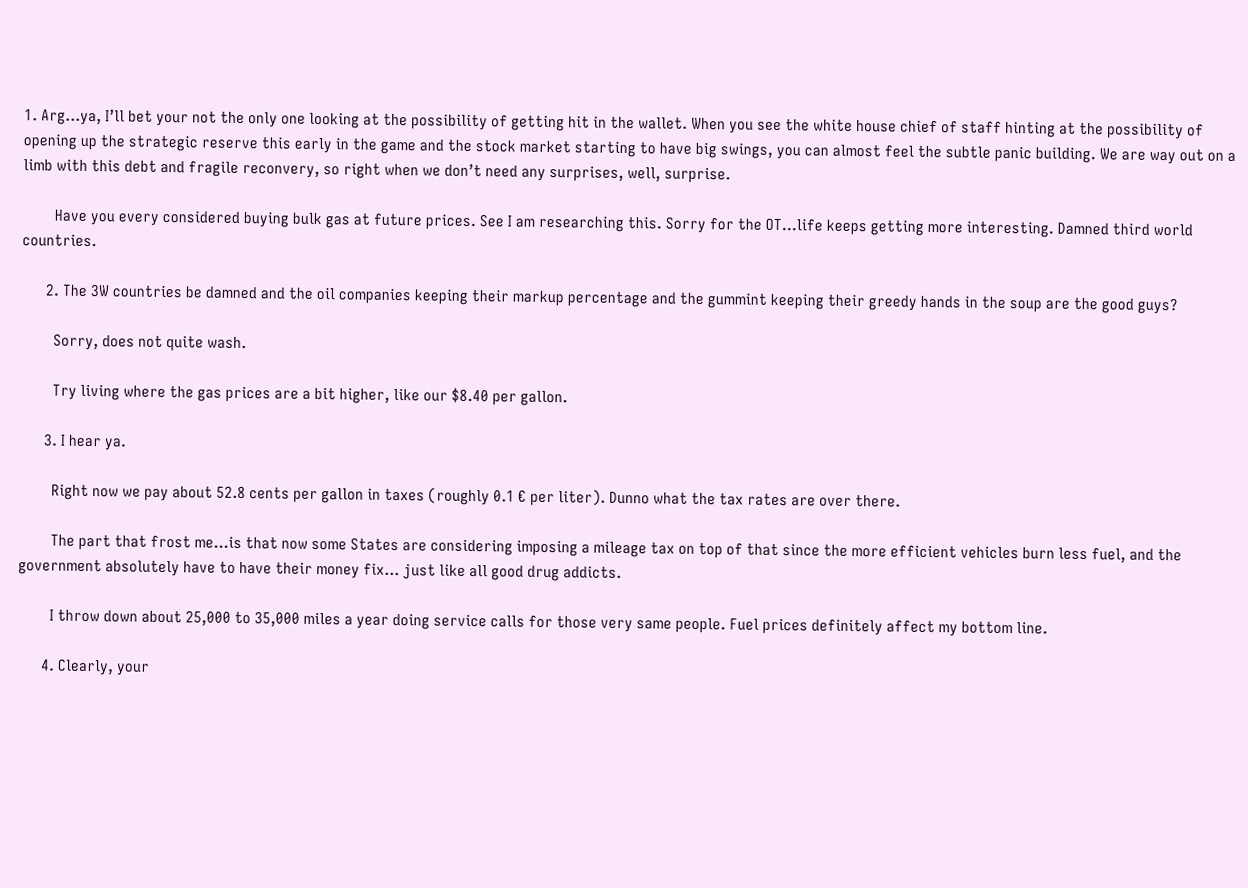1. Arg…ya, I’ll bet your not the only one looking at the possibility of getting hit in the wallet. When you see the white house chief of staff hinting at the possibility of opening up the strategic reserve this early in the game and the stock market starting to have big swings, you can almost feel the subtle panic building. We are way out on a limb with this debt and fragile reconvery, so right when we don’t need any surprises, well, surprise.

        Have you every considered buying bulk gas at future prices. See I am researching this. Sorry for the OT…life keeps getting more interesting. Damned third world countries.

      2. The 3W countries be damned and the oil companies keeping their markup percentage and the gummint keeping their greedy hands in the soup are the good guys?

        Sorry, does not quite wash.

        Try living where the gas prices are a bit higher, like our $8.40 per gallon.

      3. I hear ya.

        Right now we pay about 52.8 cents per gallon in taxes (roughly 0.1 € per liter). Dunno what the tax rates are over there.

        The part that frost me…is that now some States are considering imposing a mileage tax on top of that since the more efficient vehicles burn less fuel, and the government absolutely have to have their money fix… just like all good drug addicts.

        I throw down about 25,000 to 35,000 miles a year doing service calls for those very same people. Fuel prices definitely affect my bottom line.

      4. Clearly, your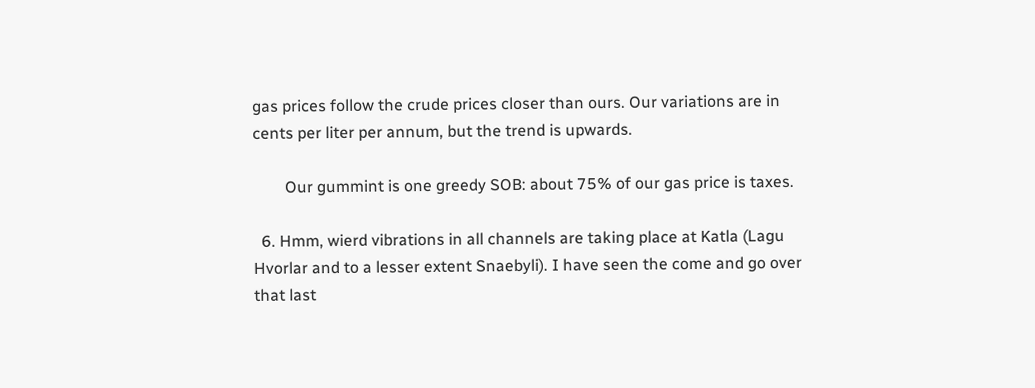gas prices follow the crude prices closer than ours. Our variations are in cents per liter per annum, but the trend is upwards.

        Our gummint is one greedy SOB: about 75% of our gas price is taxes.

  6. Hmm, wierd vibrations in all channels are taking place at Katla (Lagu Hvorlar and to a lesser extent Snaebyli). I have seen the come and go over that last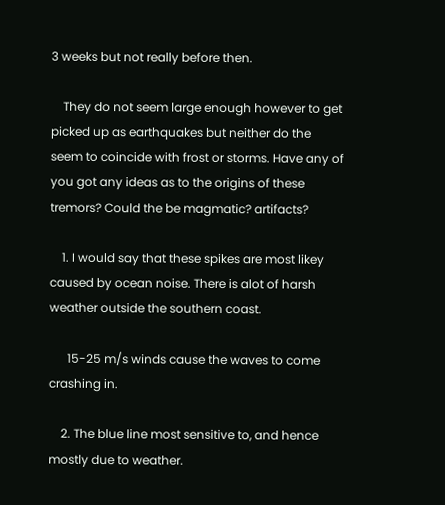3 weeks but not really before then.

    They do not seem large enough however to get picked up as earthquakes but neither do the seem to coincide with frost or storms. Have any of you got any ideas as to the origins of these tremors? Could the be magmatic? artifacts?

    1. I would say that these spikes are most likey caused by ocean noise. There is alot of harsh weather outside the southern coast.

      15-25 m/s winds cause the waves to come crashing in.

    2. The blue line most sensitive to, and hence mostly due to weather.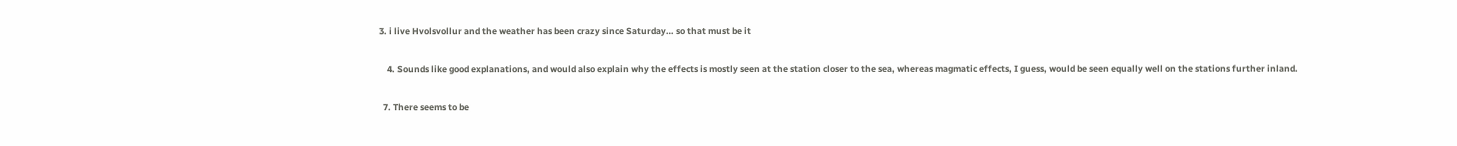3. i live Hvolsvollur and the weather has been crazy since Saturday… so that must be it

    4. Sounds like good explanations, and would also explain why the effects is mostly seen at the station closer to the sea, whereas magmatic effects, I guess, would be seen equally well on the stations further inland.

  7. There seems to be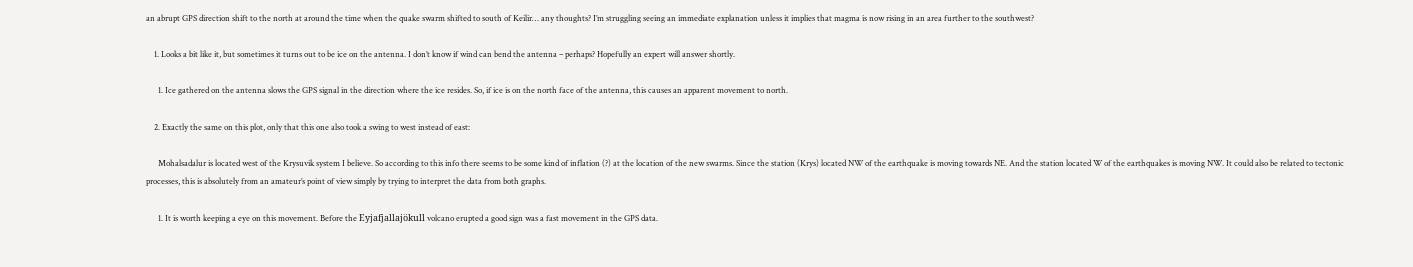an abrupt GPS direction shift to the north at around the time when the quake swarm shifted to south of Keilir… any thoughts? I’m struggling seeing an immediate explanation unless it implies that magma is now rising in an area further to the southwest?

    1. Looks a bit like it, but sometimes it turns out to be ice on the antenna. I don’t know if wind can bend the antenna – perhaps? Hopefully an expert will answer shortly.

      1. Ice gathered on the antenna slows the GPS signal in the direction where the ice resides. So, if ice is on the north face of the antenna, this causes an apparent movement to north.

    2. Exactly the same on this plot, only that this one also took a swing to west instead of east:

      Mohalsadalur is located west of the Krysuvik system I believe. So according to this info there seems to be some kind of inflation (?) at the location of the new swarms. Since the station (Krys) located NW of the earthquake is moving towards NE. And the station located W of the earthquakes is moving NW. It could also be related to tectonic processes, this is absolutely from an amateur’s point of view simply by trying to interpret the data from both graphs.

      1. It is worth keeping a eye on this movement. Before the Eyjafjallajökull volcano erupted a good sign was a fast movement in the GPS data.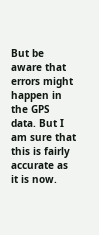But be aware that errors might happen in the GPS data. But I am sure that this is fairly accurate as it is now.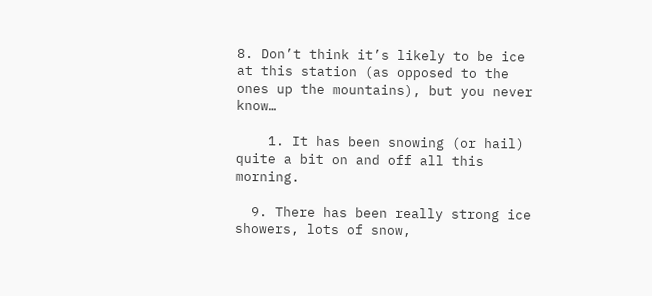8. Don’t think it’s likely to be ice at this station (as opposed to the ones up the mountains), but you never know…

    1. It has been snowing (or hail) quite a bit on and off all this morning.

  9. There has been really strong ice showers, lots of snow,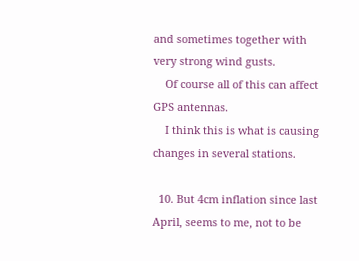and sometimes together with very strong wind gusts.
    Of course all of this can affect GPS antennas.
    I think this is what is causing changes in several stations.

  10. But 4cm inflation since last April, seems to me, not to be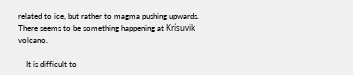related to ice, but rather to magma pushing upwards. There seems to be something happening at Krísuvik volcano.

    It is difficult to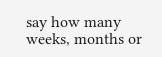say how many weeks, months or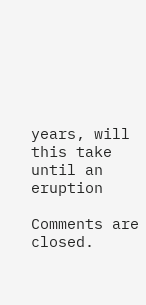years, will this take until an eruption

Comments are closed.